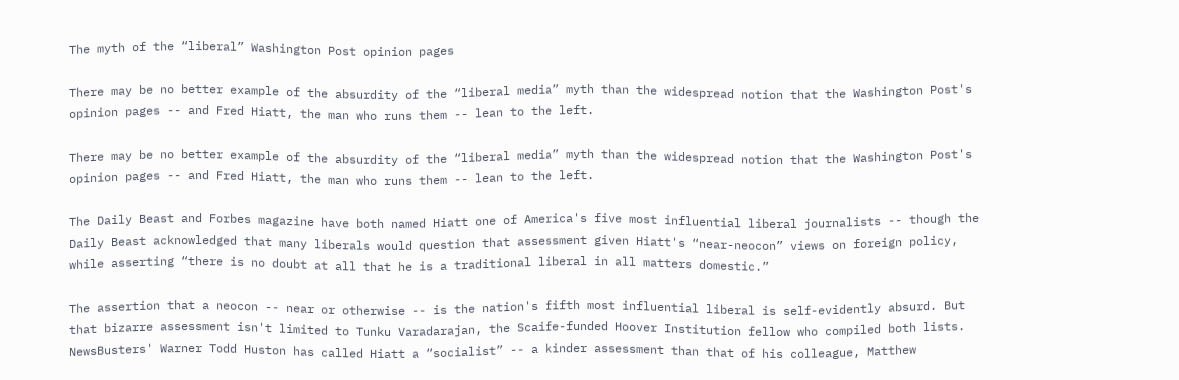The myth of the “liberal” Washington Post opinion pages

There may be no better example of the absurdity of the “liberal media” myth than the widespread notion that the Washington Post's opinion pages -- and Fred Hiatt, the man who runs them -- lean to the left.

There may be no better example of the absurdity of the “liberal media” myth than the widespread notion that the Washington Post's opinion pages -- and Fred Hiatt, the man who runs them -- lean to the left.

The Daily Beast and Forbes magazine have both named Hiatt one of America's five most influential liberal journalists -- though the Daily Beast acknowledged that many liberals would question that assessment given Hiatt's “near-neocon” views on foreign policy, while asserting “there is no doubt at all that he is a traditional liberal in all matters domestic.”

The assertion that a neocon -- near or otherwise -- is the nation's fifth most influential liberal is self-evidently absurd. But that bizarre assessment isn't limited to Tunku Varadarajan, the Scaife-funded Hoover Institution fellow who compiled both lists. NewsBusters' Warner Todd Huston has called Hiatt a “socialist” -- a kinder assessment than that of his colleague, Matthew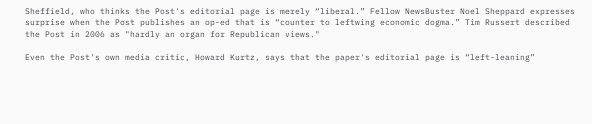Sheffield, who thinks the Post's editorial page is merely “liberal.” Fellow NewsBuster Noel Sheppard expresses surprise when the Post publishes an op-ed that is “counter to leftwing economic dogma.” Tim Russert described the Post in 2006 as "hardly an organ for Republican views."

Even the Post's own media critic, Howard Kurtz, says that the paper's editorial page is “left-leaning”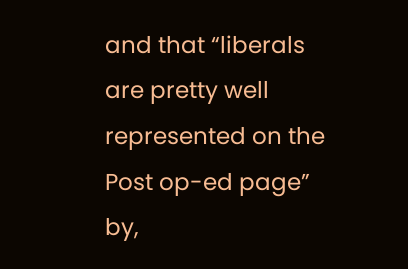and that “liberals are pretty well represented on the Post op-ed page” by,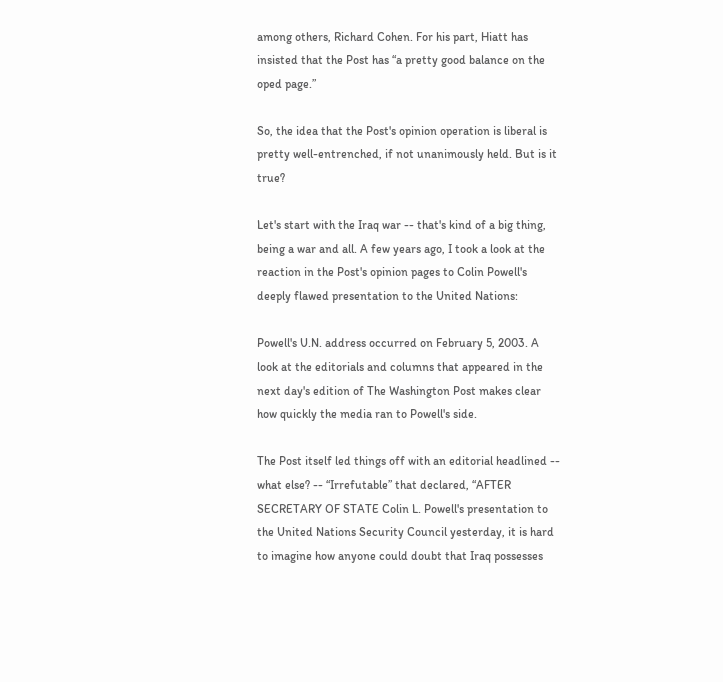among others, Richard Cohen. For his part, Hiatt has insisted that the Post has “a pretty good balance on the oped page.”

So, the idea that the Post's opinion operation is liberal is pretty well-entrenched, if not unanimously held. But is it true?

Let's start with the Iraq war -- that's kind of a big thing, being a war and all. A few years ago, I took a look at the reaction in the Post's opinion pages to Colin Powell's deeply flawed presentation to the United Nations:

Powell's U.N. address occurred on February 5, 2003. A look at the editorials and columns that appeared in the next day's edition of The Washington Post makes clear how quickly the media ran to Powell's side.

The Post itself led things off with an editorial headlined -- what else? -- “Irrefutable” that declared, “AFTER SECRETARY OF STATE Colin L. Powell's presentation to the United Nations Security Council yesterday, it is hard to imagine how anyone could doubt that Iraq possesses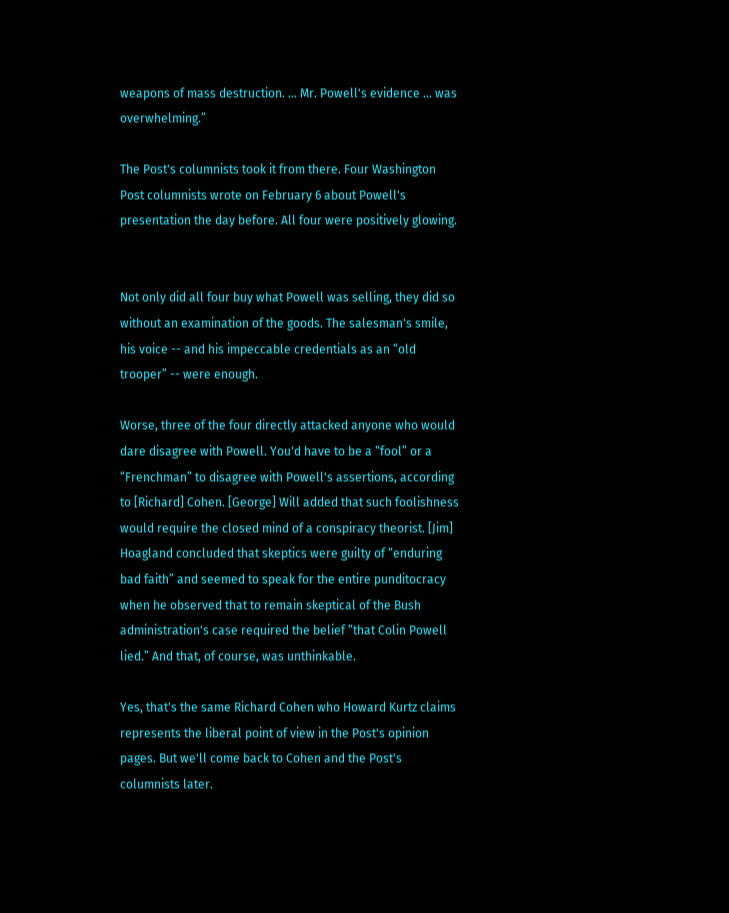weapons of mass destruction. ... Mr. Powell's evidence ... was overwhelming.”

The Post's columnists took it from there. Four Washington Post columnists wrote on February 6 about Powell's presentation the day before. All four were positively glowing.


Not only did all four buy what Powell was selling, they did so without an examination of the goods. The salesman's smile, his voice -- and his impeccable credentials as an “old trooper” -- were enough.

Worse, three of the four directly attacked anyone who would dare disagree with Powell. You'd have to be a “fool” or a “Frenchman” to disagree with Powell's assertions, according to [Richard] Cohen. [George] Will added that such foolishness would require the closed mind of a conspiracy theorist. [Jim] Hoagland concluded that skeptics were guilty of “enduring bad faith” and seemed to speak for the entire punditocracy when he observed that to remain skeptical of the Bush administration's case required the belief “that Colin Powell lied.” And that, of course, was unthinkable.

Yes, that's the same Richard Cohen who Howard Kurtz claims represents the liberal point of view in the Post's opinion pages. But we'll come back to Cohen and the Post's columnists later.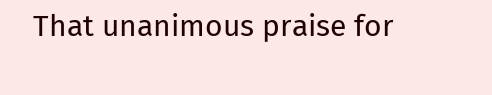That unanimous praise for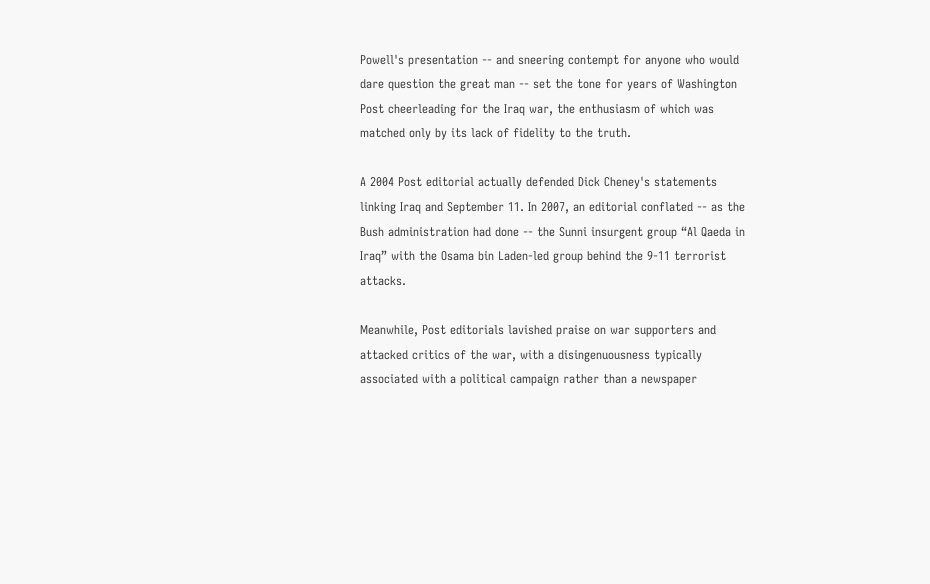Powell's presentation -- and sneering contempt for anyone who would dare question the great man -- set the tone for years of Washington Post cheerleading for the Iraq war, the enthusiasm of which was matched only by its lack of fidelity to the truth.

A 2004 Post editorial actually defended Dick Cheney's statements linking Iraq and September 11. In 2007, an editorial conflated -- as the Bush administration had done -- the Sunni insurgent group “Al Qaeda in Iraq” with the Osama bin Laden-led group behind the 9-11 terrorist attacks.

Meanwhile, Post editorials lavished praise on war supporters and attacked critics of the war, with a disingenuousness typically associated with a political campaign rather than a newspaper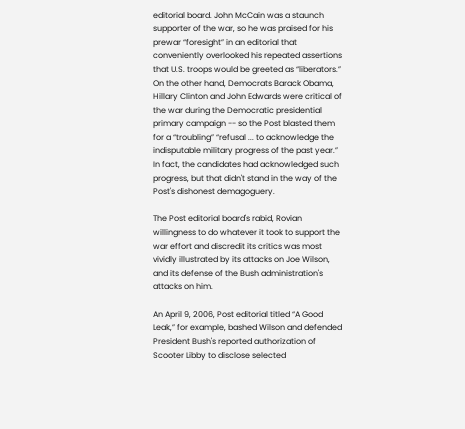editorial board. John McCain was a staunch supporter of the war, so he was praised for his prewar “foresight” in an editorial that conveniently overlooked his repeated assertions that U.S. troops would be greeted as “liberators.” On the other hand, Democrats Barack Obama, Hillary Clinton and John Edwards were critical of the war during the Democratic presidential primary campaign -- so the Post blasted them for a “troubling” “refusal ... to acknowledge the indisputable military progress of the past year.” In fact, the candidates had acknowledged such progress, but that didn't stand in the way of the Post's dishonest demagoguery.

The Post editorial board's rabid, Rovian willingness to do whatever it took to support the war effort and discredit its critics was most vividly illustrated by its attacks on Joe Wilson, and its defense of the Bush administration's attacks on him.

An April 9, 2006, Post editorial titled “A Good Leak,” for example, bashed Wilson and defended President Bush's reported authorization of Scooter Libby to disclose selected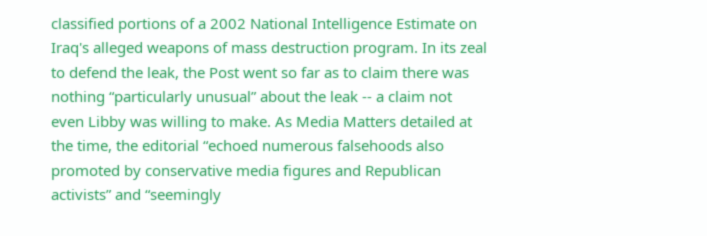classified portions of a 2002 National Intelligence Estimate on Iraq's alleged weapons of mass destruction program. In its zeal to defend the leak, the Post went so far as to claim there was nothing “particularly unusual” about the leak -- a claim not even Libby was willing to make. As Media Matters detailed at the time, the editorial “echoed numerous falsehoods also promoted by conservative media figures and Republican activists” and “seemingly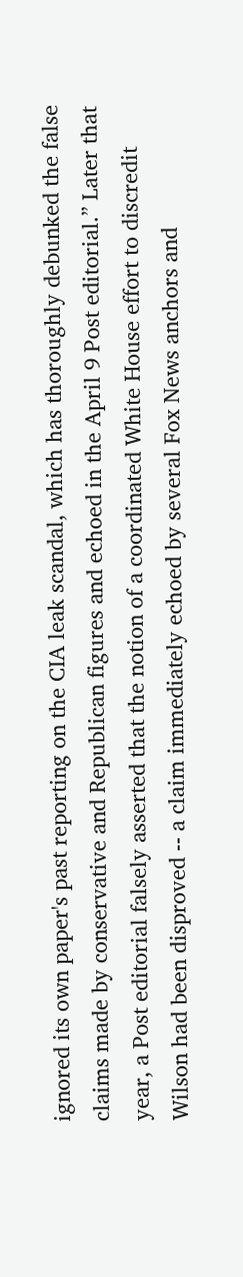ignored its own paper's past reporting on the CIA leak scandal, which has thoroughly debunked the false claims made by conservative and Republican figures and echoed in the April 9 Post editorial.” Later that year, a Post editorial falsely asserted that the notion of a coordinated White House effort to discredit Wilson had been disproved -- a claim immediately echoed by several Fox News anchors and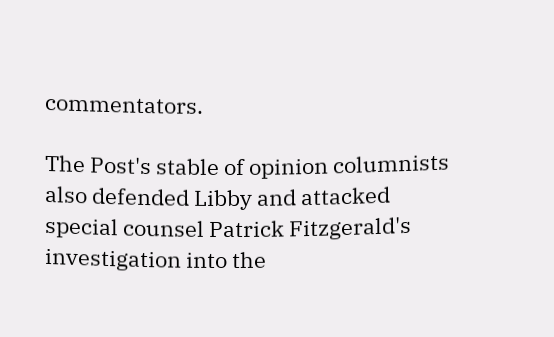commentators.

The Post's stable of opinion columnists also defended Libby and attacked special counsel Patrick Fitzgerald's investigation into the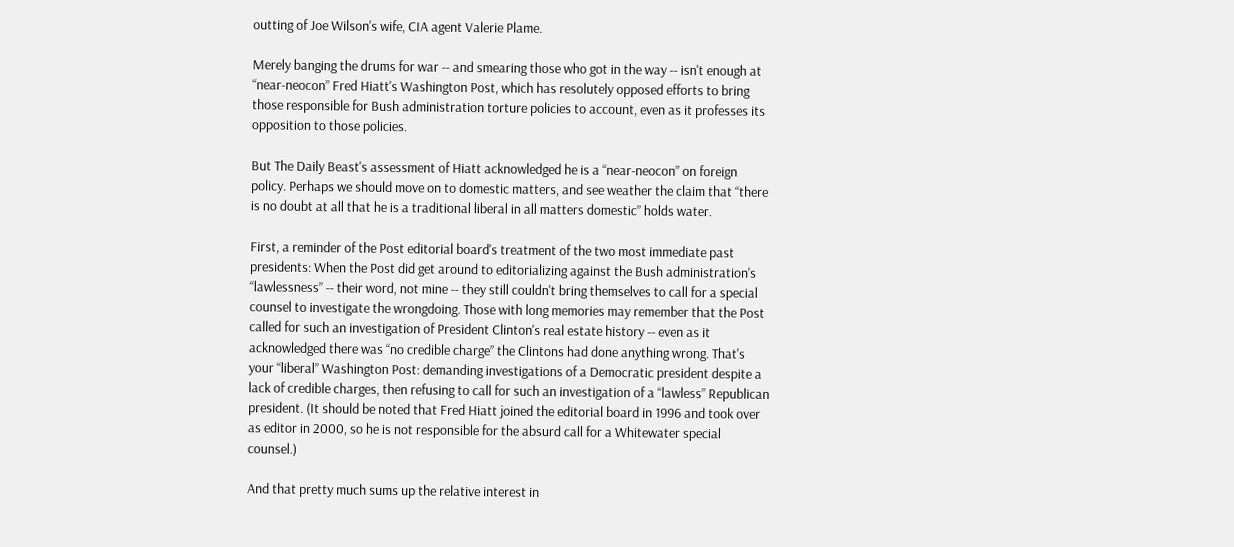outting of Joe Wilson's wife, CIA agent Valerie Plame.

Merely banging the drums for war -- and smearing those who got in the way -- isn't enough at “near-neocon” Fred Hiatt's Washington Post, which has resolutely opposed efforts to bring those responsible for Bush administration torture policies to account, even as it professes its opposition to those policies.

But The Daily Beast's assessment of Hiatt acknowledged he is a “near-neocon” on foreign policy. Perhaps we should move on to domestic matters, and see weather the claim that “there is no doubt at all that he is a traditional liberal in all matters domestic” holds water.

First, a reminder of the Post editorial board's treatment of the two most immediate past presidents: When the Post did get around to editorializing against the Bush administration's “lawlessness” -- their word, not mine -- they still couldn't bring themselves to call for a special counsel to investigate the wrongdoing. Those with long memories may remember that the Post called for such an investigation of President Clinton's real estate history -- even as it acknowledged there was “no credible charge” the Clintons had done anything wrong. That's your “liberal” Washington Post: demanding investigations of a Democratic president despite a lack of credible charges, then refusing to call for such an investigation of a “lawless” Republican president. (It should be noted that Fred Hiatt joined the editorial board in 1996 and took over as editor in 2000, so he is not responsible for the absurd call for a Whitewater special counsel.)

And that pretty much sums up the relative interest in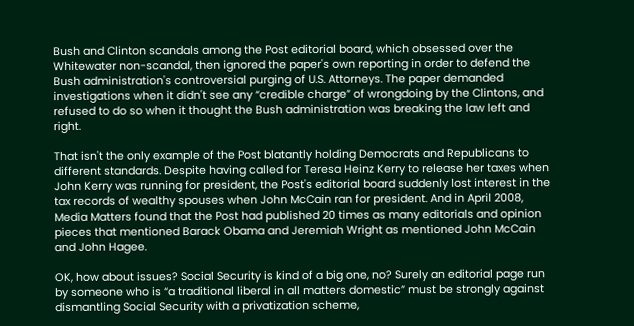Bush and Clinton scandals among the Post editorial board, which obsessed over the Whitewater non-scandal, then ignored the paper's own reporting in order to defend the Bush administration's controversial purging of U.S. Attorneys. The paper demanded investigations when it didn't see any “credible charge” of wrongdoing by the Clintons, and refused to do so when it thought the Bush administration was breaking the law left and right.

That isn't the only example of the Post blatantly holding Democrats and Republicans to different standards. Despite having called for Teresa Heinz Kerry to release her taxes when John Kerry was running for president, the Post's editorial board suddenly lost interest in the tax records of wealthy spouses when John McCain ran for president. And in April 2008, Media Matters found that the Post had published 20 times as many editorials and opinion pieces that mentioned Barack Obama and Jeremiah Wright as mentioned John McCain and John Hagee.

OK, how about issues? Social Security is kind of a big one, no? Surely an editorial page run by someone who is “a traditional liberal in all matters domestic” must be strongly against dismantling Social Security with a privatization scheme,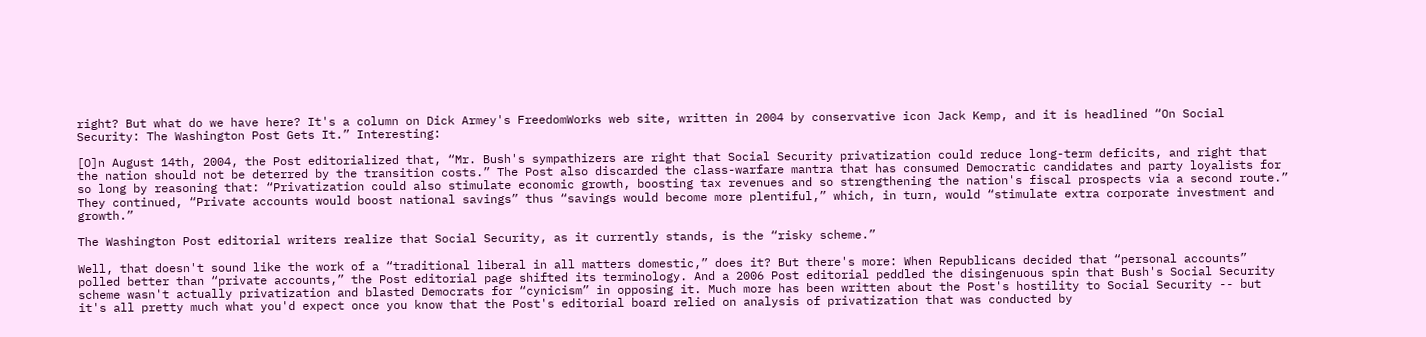right? But what do we have here? It's a column on Dick Armey's FreedomWorks web site, written in 2004 by conservative icon Jack Kemp, and it is headlined “On Social Security: The Washington Post Gets It.” Interesting:

[O]n August 14th, 2004, the Post editorialized that, “Mr. Bush's sympathizers are right that Social Security privatization could reduce long-term deficits, and right that the nation should not be deterred by the transition costs.” The Post also discarded the class-warfare mantra that has consumed Democratic candidates and party loyalists for so long by reasoning that: “Privatization could also stimulate economic growth, boosting tax revenues and so strengthening the nation's fiscal prospects via a second route.” They continued, “Private accounts would boost national savings” thus “savings would become more plentiful,” which, in turn, would “stimulate extra corporate investment and growth.”

The Washington Post editorial writers realize that Social Security, as it currently stands, is the “risky scheme.”

Well, that doesn't sound like the work of a “traditional liberal in all matters domestic,” does it? But there's more: When Republicans decided that “personal accounts” polled better than “private accounts,” the Post editorial page shifted its terminology. And a 2006 Post editorial peddled the disingenuous spin that Bush's Social Security scheme wasn't actually privatization and blasted Democrats for “cynicism” in opposing it. Much more has been written about the Post's hostility to Social Security -- but it's all pretty much what you'd expect once you know that the Post's editorial board relied on analysis of privatization that was conducted by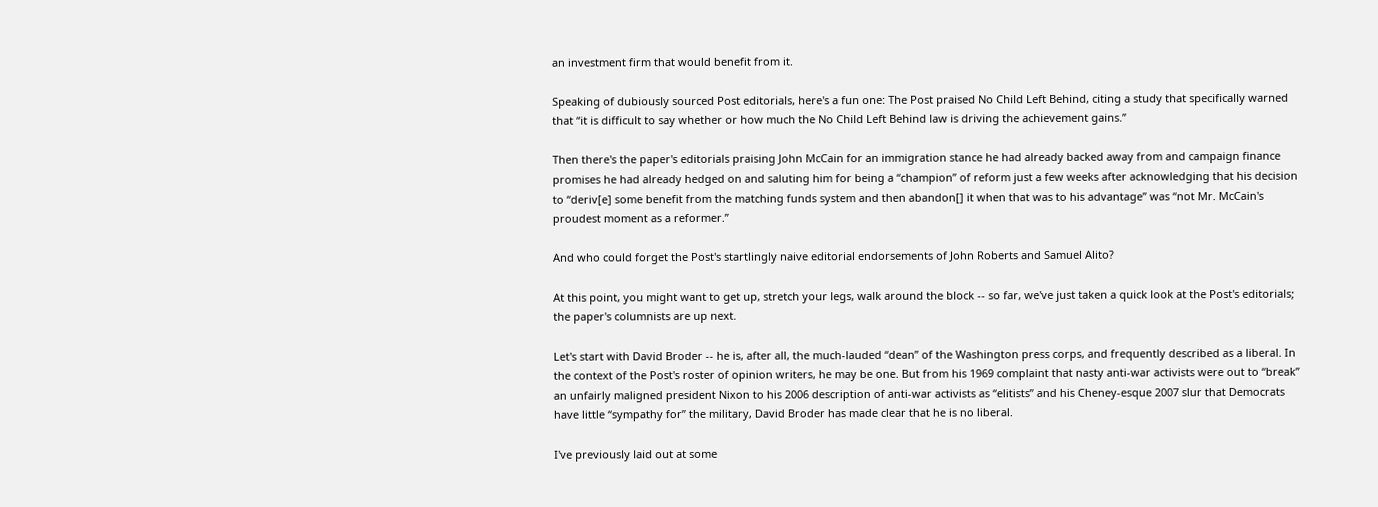an investment firm that would benefit from it.

Speaking of dubiously sourced Post editorials, here's a fun one: The Post praised No Child Left Behind, citing a study that specifically warned that “it is difficult to say whether or how much the No Child Left Behind law is driving the achievement gains.”

Then there's the paper's editorials praising John McCain for an immigration stance he had already backed away from and campaign finance promises he had already hedged on and saluting him for being a “champion” of reform just a few weeks after acknowledging that his decision to “deriv[e] some benefit from the matching funds system and then abandon[] it when that was to his advantage” was “not Mr. McCain's proudest moment as a reformer.”

And who could forget the Post's startlingly naive editorial endorsements of John Roberts and Samuel Alito?

At this point, you might want to get up, stretch your legs, walk around the block -- so far, we've just taken a quick look at the Post's editorials; the paper's columnists are up next.

Let's start with David Broder -- he is, after all, the much-lauded “dean” of the Washington press corps, and frequently described as a liberal. In the context of the Post's roster of opinion writers, he may be one. But from his 1969 complaint that nasty anti-war activists were out to “break” an unfairly maligned president Nixon to his 2006 description of anti-war activists as “elitists” and his Cheney-esque 2007 slur that Democrats have little “sympathy for” the military, David Broder has made clear that he is no liberal.

I've previously laid out at some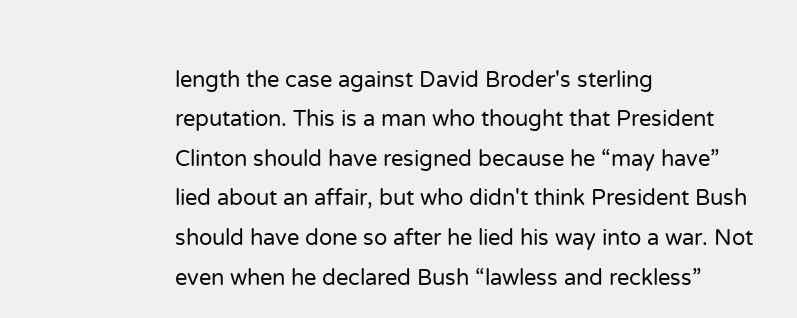length the case against David Broder's sterling reputation. This is a man who thought that President Clinton should have resigned because he “may have” lied about an affair, but who didn't think President Bush should have done so after he lied his way into a war. Not even when he declared Bush “lawless and reckless”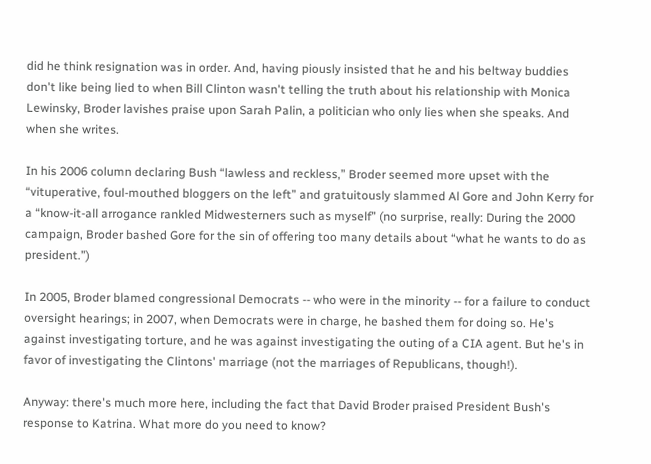did he think resignation was in order. And, having piously insisted that he and his beltway buddies don't like being lied to when Bill Clinton wasn't telling the truth about his relationship with Monica Lewinsky, Broder lavishes praise upon Sarah Palin, a politician who only lies when she speaks. And when she writes.

In his 2006 column declaring Bush “lawless and reckless,” Broder seemed more upset with the “vituperative, foul-mouthed bloggers on the left” and gratuitously slammed Al Gore and John Kerry for a “know-it-all arrogance rankled Midwesterners such as myself” (no surprise, really: During the 2000 campaign, Broder bashed Gore for the sin of offering too many details about “what he wants to do as president.”)

In 2005, Broder blamed congressional Democrats -- who were in the minority -- for a failure to conduct oversight hearings; in 2007, when Democrats were in charge, he bashed them for doing so. He's against investigating torture, and he was against investigating the outing of a CIA agent. But he's in favor of investigating the Clintons' marriage (not the marriages of Republicans, though!).

Anyway: there's much more here, including the fact that David Broder praised President Bush's response to Katrina. What more do you need to know?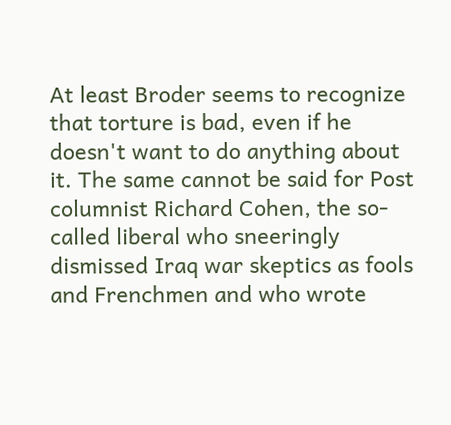At least Broder seems to recognize that torture is bad, even if he doesn't want to do anything about it. The same cannot be said for Post columnist Richard Cohen, the so-called liberal who sneeringly dismissed Iraq war skeptics as fools and Frenchmen and who wrote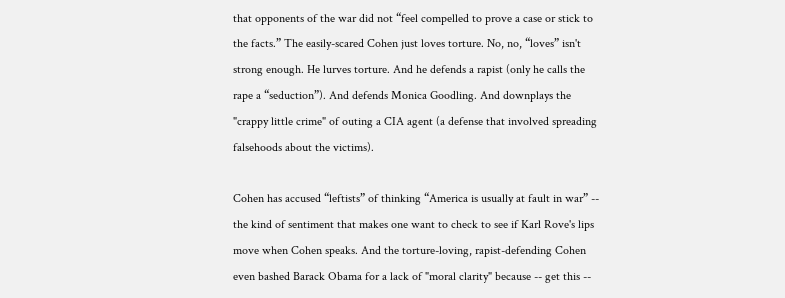that opponents of the war did not “feel compelled to prove a case or stick to the facts.” The easily-scared Cohen just loves torture. No, no, “loves” isn't strong enough. He lurves torture. And he defends a rapist (only he calls the rape a “seduction”). And defends Monica Goodling. And downplays the "crappy little crime" of outing a CIA agent (a defense that involved spreading falsehoods about the victims).

Cohen has accused “leftists” of thinking “America is usually at fault in war” -- the kind of sentiment that makes one want to check to see if Karl Rove's lips move when Cohen speaks. And the torture-loving, rapist-defending Cohen even bashed Barack Obama for a lack of "moral clarity" because -- get this --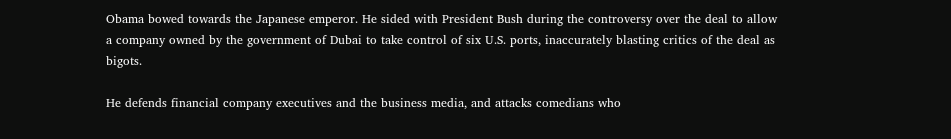Obama bowed towards the Japanese emperor. He sided with President Bush during the controversy over the deal to allow a company owned by the government of Dubai to take control of six U.S. ports, inaccurately blasting critics of the deal as bigots.

He defends financial company executives and the business media, and attacks comedians who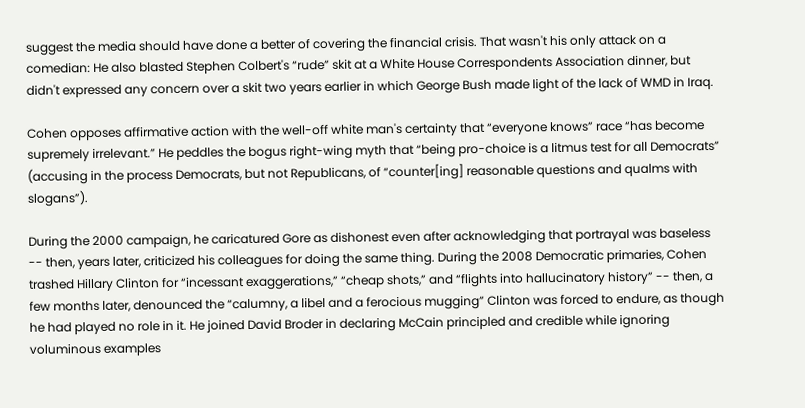suggest the media should have done a better of covering the financial crisis. That wasn't his only attack on a comedian: He also blasted Stephen Colbert's “rude” skit at a White House Correspondents Association dinner, but didn't expressed any concern over a skit two years earlier in which George Bush made light of the lack of WMD in Iraq.

Cohen opposes affirmative action with the well-off white man's certainty that “everyone knows” race “has become supremely irrelevant.” He peddles the bogus right-wing myth that “being pro-choice is a litmus test for all Democrats” (accusing in the process Democrats, but not Republicans, of “counter[ing] reasonable questions and qualms with slogans”).

During the 2000 campaign, he caricatured Gore as dishonest even after acknowledging that portrayal was baseless -- then, years later, criticized his colleagues for doing the same thing. During the 2008 Democratic primaries, Cohen trashed Hillary Clinton for “incessant exaggerations,” “cheap shots,” and “flights into hallucinatory history” -- then, a few months later, denounced the “calumny, a libel and a ferocious mugging” Clinton was forced to endure, as though he had played no role in it. He joined David Broder in declaring McCain principled and credible while ignoring voluminous examples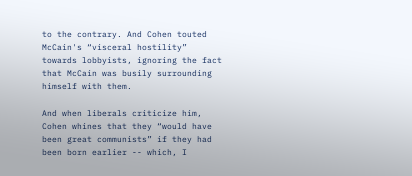to the contrary. And Cohen touted McCain's “visceral hostility” towards lobbyists, ignoring the fact that McCain was busily surrounding himself with them.

And when liberals criticize him, Cohen whines that they “would have been great communists” if they had been born earlier -- which, I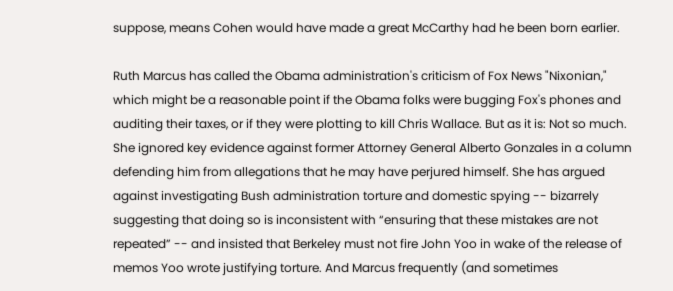suppose, means Cohen would have made a great McCarthy had he been born earlier.

Ruth Marcus has called the Obama administration's criticism of Fox News "Nixonian," which might be a reasonable point if the Obama folks were bugging Fox's phones and auditing their taxes, or if they were plotting to kill Chris Wallace. But as it is: Not so much. She ignored key evidence against former Attorney General Alberto Gonzales in a column defending him from allegations that he may have perjured himself. She has argued against investigating Bush administration torture and domestic spying -- bizarrely suggesting that doing so is inconsistent with “ensuring that these mistakes are not repeated” -- and insisted that Berkeley must not fire John Yoo in wake of the release of memos Yoo wrote justifying torture. And Marcus frequently (and sometimes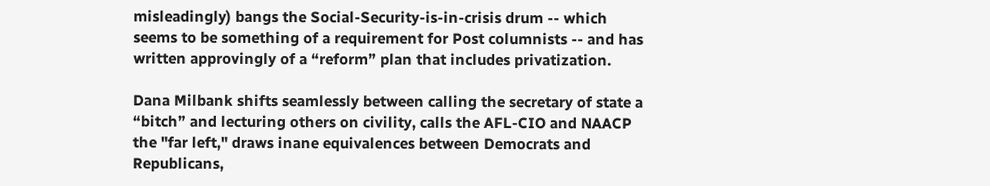misleadingly) bangs the Social-Security-is-in-crisis drum -- which seems to be something of a requirement for Post columnists -- and has written approvingly of a “reform” plan that includes privatization.

Dana Milbank shifts seamlessly between calling the secretary of state a “bitch” and lecturing others on civility, calls the AFL-CIO and NAACP the "far left," draws inane equivalences between Democrats and Republicans,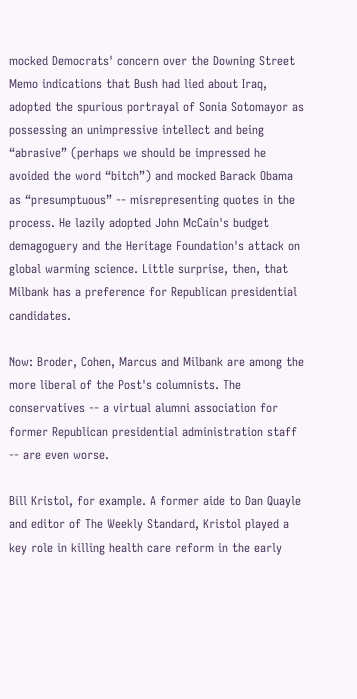mocked Democrats' concern over the Downing Street Memo indications that Bush had lied about Iraq, adopted the spurious portrayal of Sonia Sotomayor as possessing an unimpressive intellect and being “abrasive” (perhaps we should be impressed he avoided the word “bitch”) and mocked Barack Obama as “presumptuous” -- misrepresenting quotes in the process. He lazily adopted John McCain's budget demagoguery and the Heritage Foundation's attack on global warming science. Little surprise, then, that Milbank has a preference for Republican presidential candidates.

Now: Broder, Cohen, Marcus and Milbank are among the more liberal of the Post's columnists. The conservatives -- a virtual alumni association for former Republican presidential administration staff -- are even worse.

Bill Kristol, for example. A former aide to Dan Quayle and editor of The Weekly Standard, Kristol played a key role in killing health care reform in the early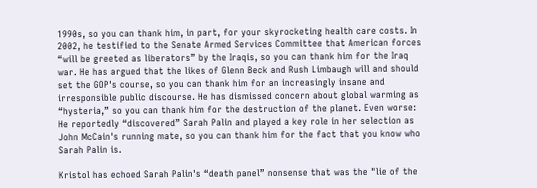1990s, so you can thank him, in part, for your skyrocketing health care costs. In 2002, he testified to the Senate Armed Services Committee that American forces “will be greeted as liberators” by the Iraqis, so you can thank him for the Iraq war. He has argued that the likes of Glenn Beck and Rush Limbaugh will and should set the GOP's course, so you can thank him for an increasingly insane and irresponsible public discourse. He has dismissed concern about global warming as “hysteria,” so you can thank him for the destruction of the planet. Even worse: He reportedly “discovered” Sarah Palin and played a key role in her selection as John McCain's running mate, so you can thank him for the fact that you know who Sarah Palin is.

Kristol has echoed Sarah Palin's “death panel” nonsense that was the "lie of the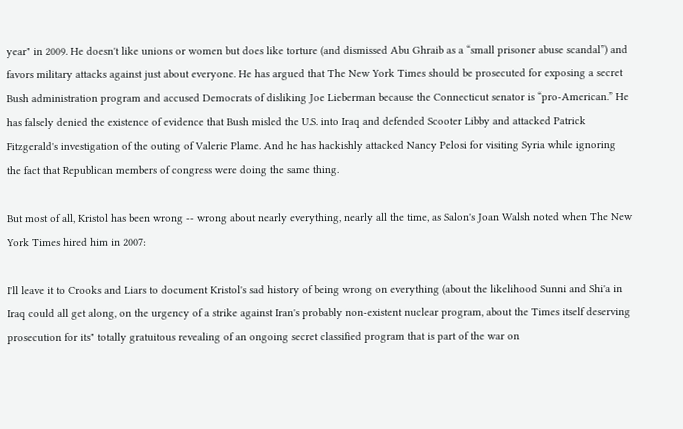year" in 2009. He doesn't like unions or women but does like torture (and dismissed Abu Ghraib as a “small prisoner abuse scandal”) and favors military attacks against just about everyone. He has argued that The New York Times should be prosecuted for exposing a secret Bush administration program and accused Democrats of disliking Joe Lieberman because the Connecticut senator is “pro-American.” He has falsely denied the existence of evidence that Bush misled the U.S. into Iraq and defended Scooter Libby and attacked Patrick Fitzgerald's investigation of the outing of Valerie Plame. And he has hackishly attacked Nancy Pelosi for visiting Syria while ignoring the fact that Republican members of congress were doing the same thing.

But most of all, Kristol has been wrong -- wrong about nearly everything, nearly all the time, as Salon's Joan Walsh noted when The New York Times hired him in 2007:

I'll leave it to Crooks and Liars to document Kristol's sad history of being wrong on everything (about the likelihood Sunni and Shi'a in Iraq could all get along, on the urgency of a strike against Iran's probably non-existent nuclear program, about the Times itself deserving prosecution for its" totally gratuitous revealing of an ongoing secret classified program that is part of the war on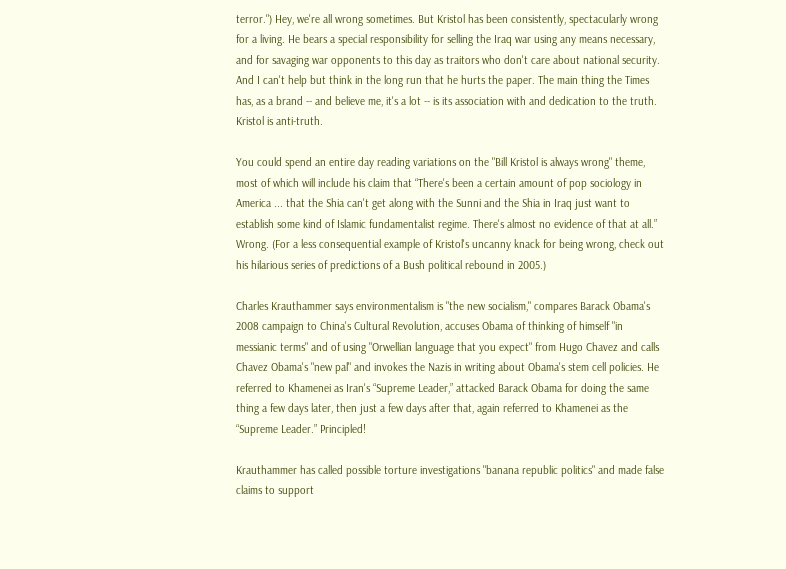terror.") Hey, we're all wrong sometimes. But Kristol has been consistently, spectacularly wrong for a living. He bears a special responsibility for selling the Iraq war using any means necessary, and for savaging war opponents to this day as traitors who don't care about national security. And I can't help but think in the long run that he hurts the paper. The main thing the Times has, as a brand -- and believe me, it's a lot -- is its association with and dedication to the truth. Kristol is anti-truth.

You could spend an entire day reading variations on the "Bill Kristol is always wrong" theme, most of which will include his claim that “There's been a certain amount of pop sociology in America ... that the Shia can't get along with the Sunni and the Shia in Iraq just want to establish some kind of Islamic fundamentalist regime. There's almost no evidence of that at all.” Wrong. (For a less consequential example of Kristol's uncanny knack for being wrong, check out his hilarious series of predictions of a Bush political rebound in 2005.)

Charles Krauthammer says environmentalism is "the new socialism," compares Barack Obama's 2008 campaign to China's Cultural Revolution, accuses Obama of thinking of himself "in messianic terms" and of using "Orwellian language that you expect" from Hugo Chavez and calls Chavez Obama's "new pal" and invokes the Nazis in writing about Obama's stem cell policies. He referred to Khamenei as Iran's “Supreme Leader,” attacked Barack Obama for doing the same thing a few days later, then just a few days after that, again referred to Khamenei as the “Supreme Leader.” Principled!

Krauthammer has called possible torture investigations "banana republic politics" and made false claims to support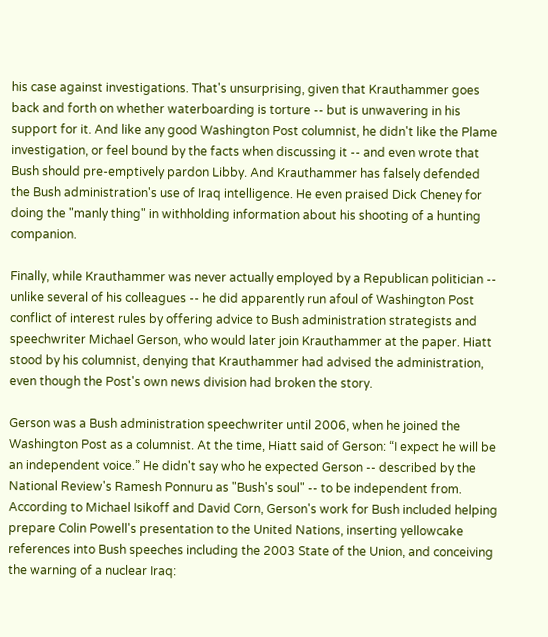his case against investigations. That's unsurprising, given that Krauthammer goes back and forth on whether waterboarding is torture -- but is unwavering in his support for it. And like any good Washington Post columnist, he didn't like the Plame investigation, or feel bound by the facts when discussing it -- and even wrote that Bush should pre-emptively pardon Libby. And Krauthammer has falsely defended the Bush administration's use of Iraq intelligence. He even praised Dick Cheney for doing the "manly thing" in withholding information about his shooting of a hunting companion.

Finally, while Krauthammer was never actually employed by a Republican politician -- unlike several of his colleagues -- he did apparently run afoul of Washington Post conflict of interest rules by offering advice to Bush administration strategists and speechwriter Michael Gerson, who would later join Krauthammer at the paper. Hiatt stood by his columnist, denying that Krauthammer had advised the administration, even though the Post's own news division had broken the story.

Gerson was a Bush administration speechwriter until 2006, when he joined the Washington Post as a columnist. At the time, Hiatt said of Gerson: “I expect he will be an independent voice.” He didn't say who he expected Gerson -- described by the National Review's Ramesh Ponnuru as "Bush's soul" -- to be independent from. According to Michael Isikoff and David Corn, Gerson's work for Bush included helping prepare Colin Powell's presentation to the United Nations, inserting yellowcake references into Bush speeches including the 2003 State of the Union, and conceiving the warning of a nuclear Iraq: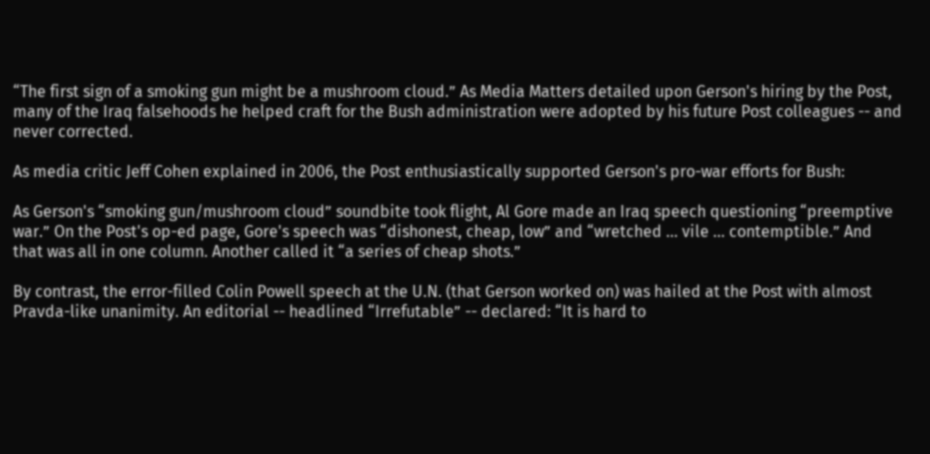“The first sign of a smoking gun might be a mushroom cloud.” As Media Matters detailed upon Gerson's hiring by the Post, many of the Iraq falsehoods he helped craft for the Bush administration were adopted by his future Post colleagues -- and never corrected.

As media critic Jeff Cohen explained in 2006, the Post enthusiastically supported Gerson's pro-war efforts for Bush:

As Gerson's “smoking gun/mushroom cloud” soundbite took flight, Al Gore made an Iraq speech questioning “preemptive war.” On the Post's op-ed page, Gore's speech was “dishonest, cheap, low” and “wretched ... vile ... contemptible.” And that was all in one column. Another called it “a series of cheap shots.”

By contrast, the error-filled Colin Powell speech at the U.N. (that Gerson worked on) was hailed at the Post with almost Pravda-like unanimity. An editorial -- headlined “Irrefutable” -- declared: “It is hard to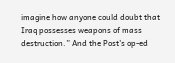imagine how anyone could doubt that Iraq possesses weapons of mass destruction.” And the Post's op-ed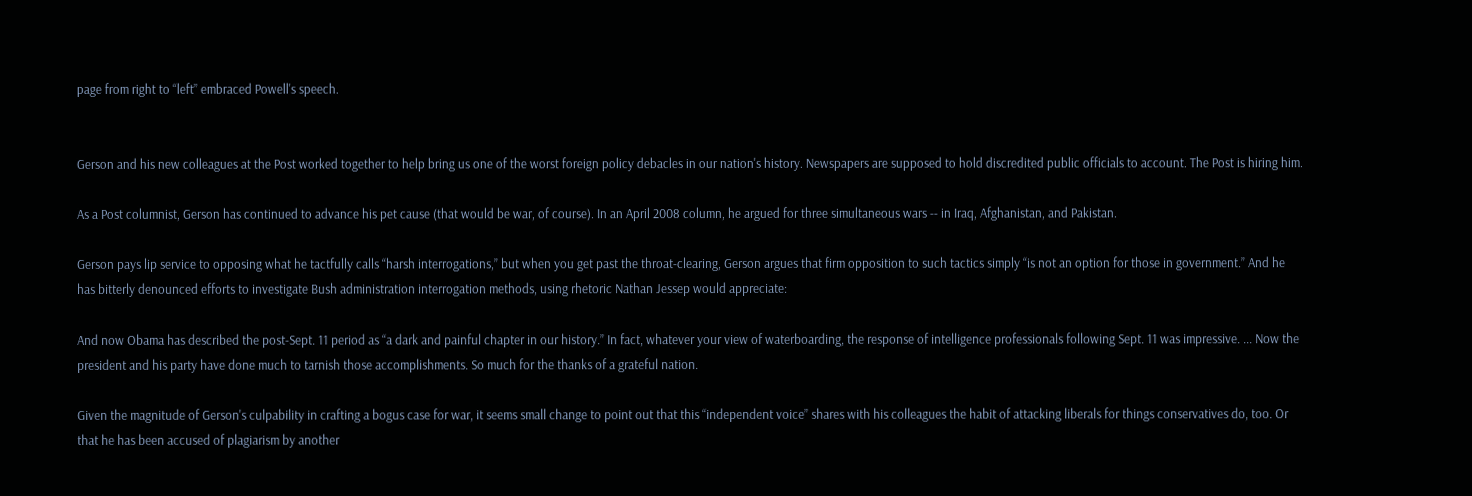page from right to “left” embraced Powell's speech.


Gerson and his new colleagues at the Post worked together to help bring us one of the worst foreign policy debacles in our nation's history. Newspapers are supposed to hold discredited public officials to account. The Post is hiring him.

As a Post columnist, Gerson has continued to advance his pet cause (that would be war, of course). In an April 2008 column, he argued for three simultaneous wars -- in Iraq, Afghanistan, and Pakistan.

Gerson pays lip service to opposing what he tactfully calls “harsh interrogations,” but when you get past the throat-clearing, Gerson argues that firm opposition to such tactics simply “is not an option for those in government.” And he has bitterly denounced efforts to investigate Bush administration interrogation methods, using rhetoric Nathan Jessep would appreciate:

And now Obama has described the post-Sept. 11 period as “a dark and painful chapter in our history.” In fact, whatever your view of waterboarding, the response of intelligence professionals following Sept. 11 was impressive. ... Now the president and his party have done much to tarnish those accomplishments. So much for the thanks of a grateful nation.

Given the magnitude of Gerson's culpability in crafting a bogus case for war, it seems small change to point out that this “independent voice” shares with his colleagues the habit of attacking liberals for things conservatives do, too. Or that he has been accused of plagiarism by another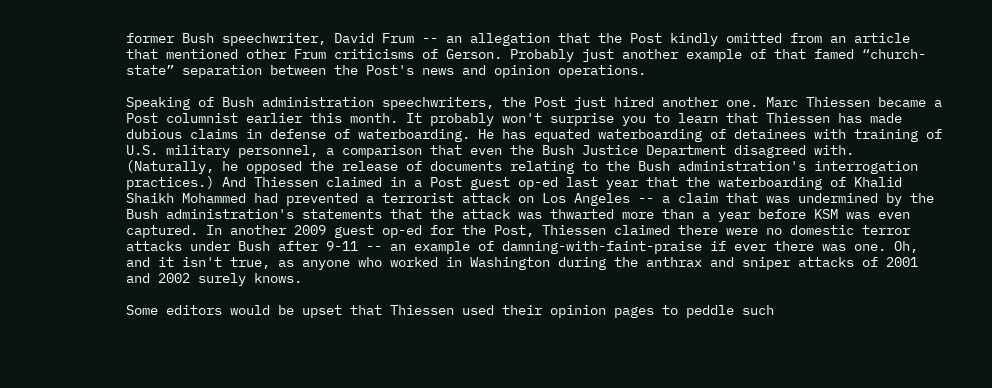former Bush speechwriter, David Frum -- an allegation that the Post kindly omitted from an article that mentioned other Frum criticisms of Gerson. Probably just another example of that famed “church-state” separation between the Post's news and opinion operations.

Speaking of Bush administration speechwriters, the Post just hired another one. Marc Thiessen became a Post columnist earlier this month. It probably won't surprise you to learn that Thiessen has made dubious claims in defense of waterboarding. He has equated waterboarding of detainees with training of U.S. military personnel, a comparison that even the Bush Justice Department disagreed with. (Naturally, he opposed the release of documents relating to the Bush administration's interrogation practices.) And Thiessen claimed in a Post guest op-ed last year that the waterboarding of Khalid Shaikh Mohammed had prevented a terrorist attack on Los Angeles -- a claim that was undermined by the Bush administration's statements that the attack was thwarted more than a year before KSM was even captured. In another 2009 guest op-ed for the Post, Thiessen claimed there were no domestic terror attacks under Bush after 9-11 -- an example of damning-with-faint-praise if ever there was one. Oh, and it isn't true, as anyone who worked in Washington during the anthrax and sniper attacks of 2001 and 2002 surely knows.

Some editors would be upset that Thiessen used their opinion pages to peddle such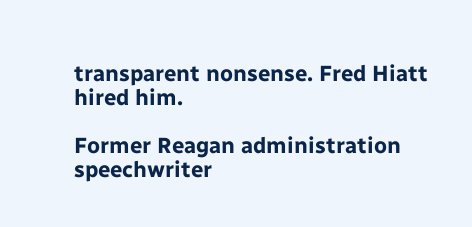transparent nonsense. Fred Hiatt hired him.

Former Reagan administration speechwriter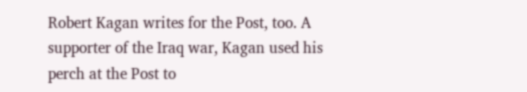Robert Kagan writes for the Post, too. A supporter of the Iraq war, Kagan used his perch at the Post to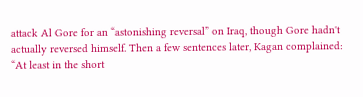attack Al Gore for an “astonishing reversal” on Iraq, though Gore hadn't actually reversed himself. Then a few sentences later, Kagan complained: “At least in the short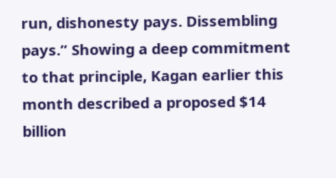run, dishonesty pays. Dissembling pays.” Showing a deep commitment to that principle, Kagan earlier this month described a proposed $14 billion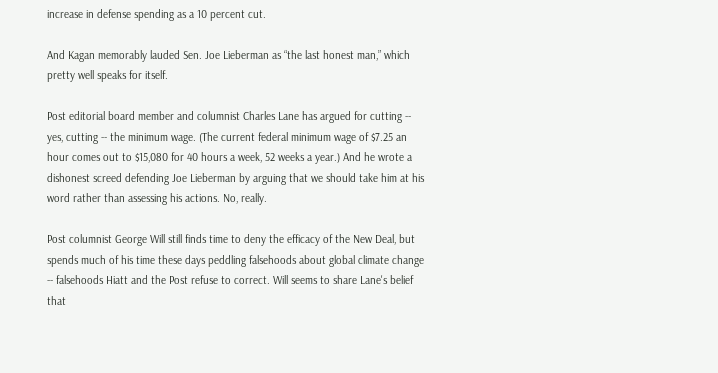increase in defense spending as a 10 percent cut.

And Kagan memorably lauded Sen. Joe Lieberman as “the last honest man,” which pretty well speaks for itself.

Post editorial board member and columnist Charles Lane has argued for cutting -- yes, cutting -- the minimum wage. (The current federal minimum wage of $7.25 an hour comes out to $15,080 for 40 hours a week, 52 weeks a year.) And he wrote a dishonest screed defending Joe Lieberman by arguing that we should take him at his word rather than assessing his actions. No, really.

Post columnist George Will still finds time to deny the efficacy of the New Deal, but spends much of his time these days peddling falsehoods about global climate change -- falsehoods Hiatt and the Post refuse to correct. Will seems to share Lane's belief that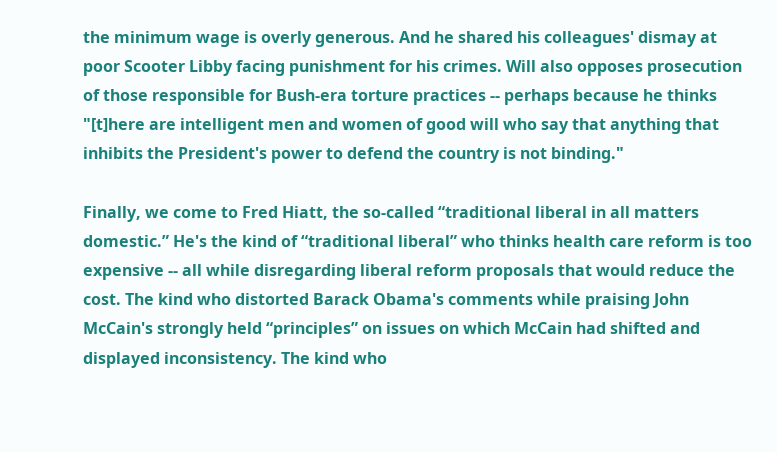the minimum wage is overly generous. And he shared his colleagues' dismay at poor Scooter Libby facing punishment for his crimes. Will also opposes prosecution of those responsible for Bush-era torture practices -- perhaps because he thinks "[t]here are intelligent men and women of good will who say that anything that inhibits the President's power to defend the country is not binding."

Finally, we come to Fred Hiatt, the so-called “traditional liberal in all matters domestic.” He's the kind of “traditional liberal” who thinks health care reform is too expensive -- all while disregarding liberal reform proposals that would reduce the cost. The kind who distorted Barack Obama's comments while praising John McCain's strongly held “principles” on issues on which McCain had shifted and displayed inconsistency. The kind who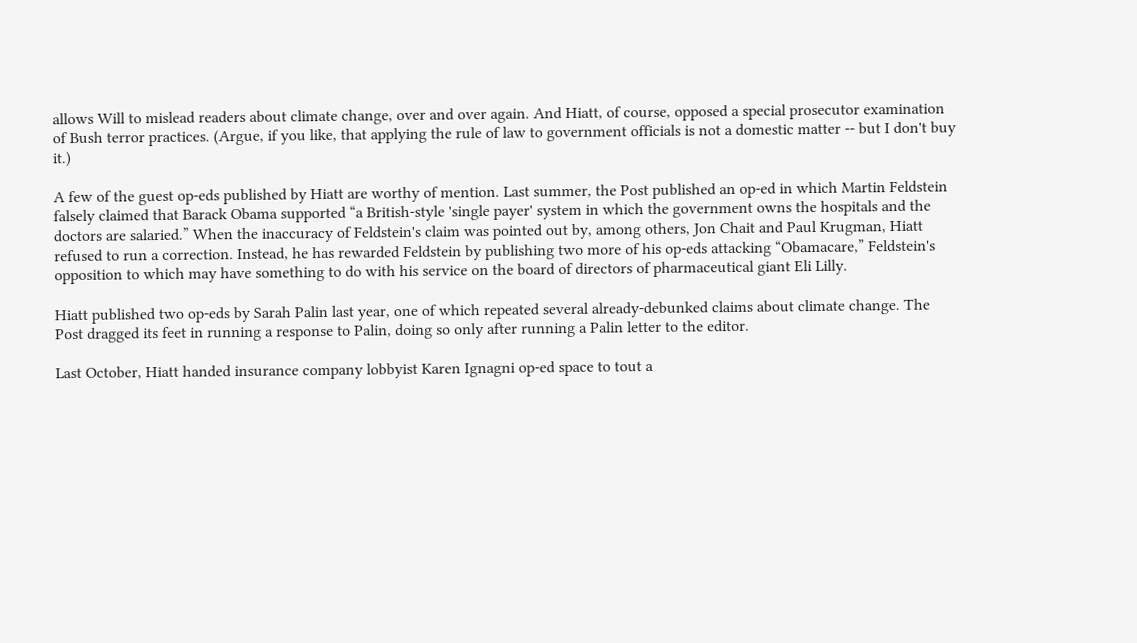allows Will to mislead readers about climate change, over and over again. And Hiatt, of course, opposed a special prosecutor examination of Bush terror practices. (Argue, if you like, that applying the rule of law to government officials is not a domestic matter -- but I don't buy it.)

A few of the guest op-eds published by Hiatt are worthy of mention. Last summer, the Post published an op-ed in which Martin Feldstein falsely claimed that Barack Obama supported “a British-style 'single payer' system in which the government owns the hospitals and the doctors are salaried.” When the inaccuracy of Feldstein's claim was pointed out by, among others, Jon Chait and Paul Krugman, Hiatt refused to run a correction. Instead, he has rewarded Feldstein by publishing two more of his op-eds attacking “Obamacare,” Feldstein's opposition to which may have something to do with his service on the board of directors of pharmaceutical giant Eli Lilly.

Hiatt published two op-eds by Sarah Palin last year, one of which repeated several already-debunked claims about climate change. The Post dragged its feet in running a response to Palin, doing so only after running a Palin letter to the editor.

Last October, Hiatt handed insurance company lobbyist Karen Ignagni op-ed space to tout a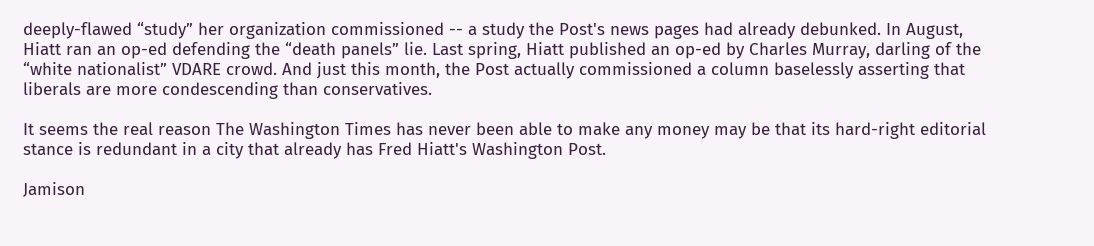deeply-flawed “study” her organization commissioned -- a study the Post's news pages had already debunked. In August, Hiatt ran an op-ed defending the “death panels” lie. Last spring, Hiatt published an op-ed by Charles Murray, darling of the “white nationalist” VDARE crowd. And just this month, the Post actually commissioned a column baselessly asserting that liberals are more condescending than conservatives.

It seems the real reason The Washington Times has never been able to make any money may be that its hard-right editorial stance is redundant in a city that already has Fred Hiatt's Washington Post.

Jamison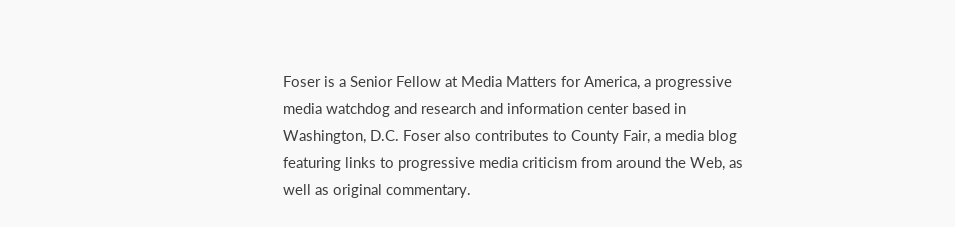Foser is a Senior Fellow at Media Matters for America, a progressive media watchdog and research and information center based in Washington, D.C. Foser also contributes to County Fair, a media blog featuring links to progressive media criticism from around the Web, as well as original commentary.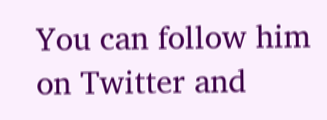You can follow him on Twitter and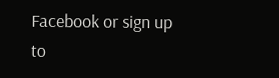Facebook or sign up to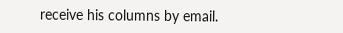receive his columns by email.